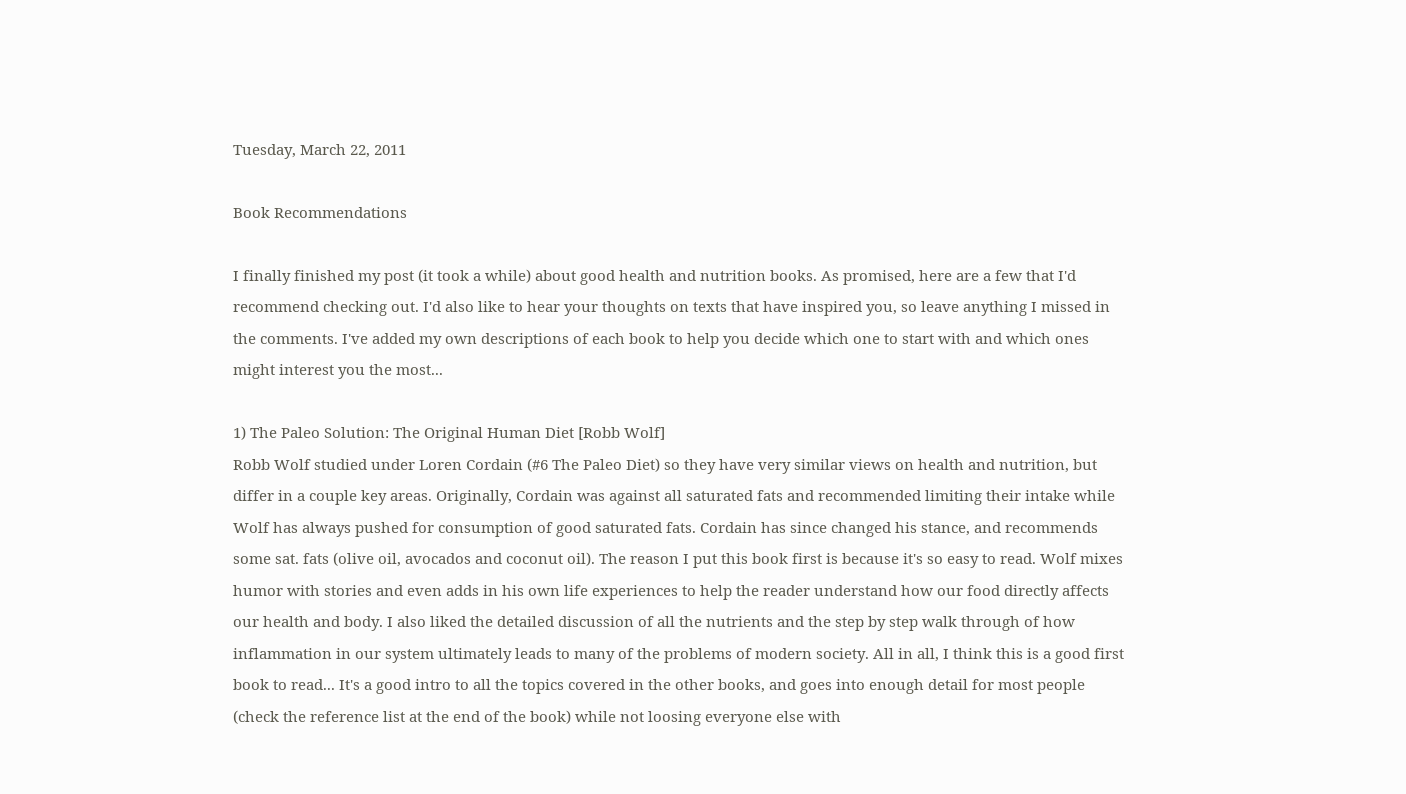Tuesday, March 22, 2011

Book Recommendations

I finally finished my post (it took a while) about good health and nutrition books. As promised, here are a few that I'd recommend checking out. I'd also like to hear your thoughts on texts that have inspired you, so leave anything I missed in the comments. I've added my own descriptions of each book to help you decide which one to start with and which ones might interest you the most...

1) The Paleo Solution: The Original Human Diet [Robb Wolf]
Robb Wolf studied under Loren Cordain (#6 The Paleo Diet) so they have very similar views on health and nutrition, but differ in a couple key areas. Originally, Cordain was against all saturated fats and recommended limiting their intake while Wolf has always pushed for consumption of good saturated fats. Cordain has since changed his stance, and recommends some sat. fats (olive oil, avocados and coconut oil). The reason I put this book first is because it's so easy to read. Wolf mixes humor with stories and even adds in his own life experiences to help the reader understand how our food directly affects our health and body. I also liked the detailed discussion of all the nutrients and the step by step walk through of how inflammation in our system ultimately leads to many of the problems of modern society. All in all, I think this is a good first book to read... It's a good intro to all the topics covered in the other books, and goes into enough detail for most people (check the reference list at the end of the book) while not loosing everyone else with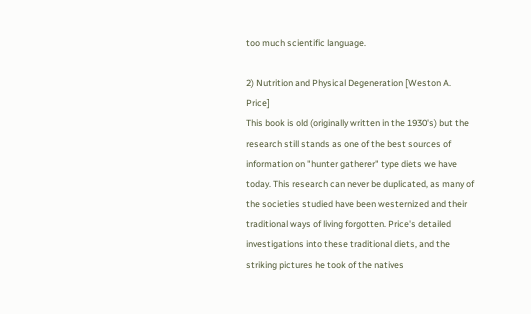too much scientific language.

2) Nutrition and Physical Degeneration [Weston A. Price]
This book is old (originally written in the 1930's) but the research still stands as one of the best sources of information on "hunter gatherer" type diets we have today. This research can never be duplicated, as many of the societies studied have been westernized and their traditional ways of living forgotten. Price's detailed investigations into these traditional diets, and the striking pictures he took of the natives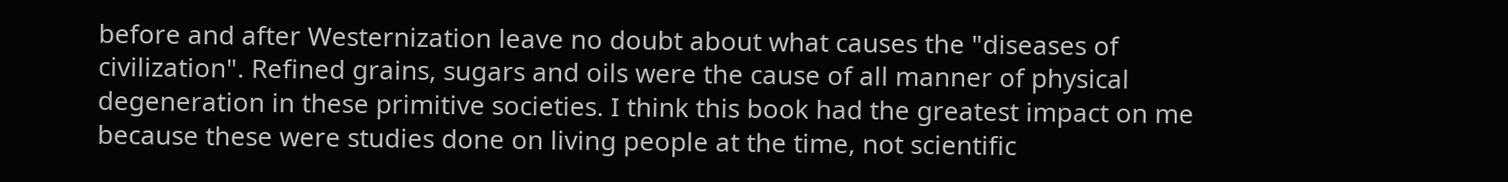before and after Westernization leave no doubt about what causes the "diseases of civilization". Refined grains, sugars and oils were the cause of all manner of physical degeneration in these primitive societies. I think this book had the greatest impact on me because these were studies done on living people at the time, not scientific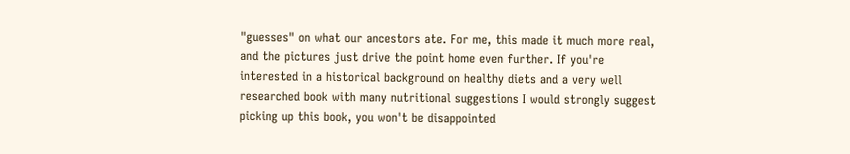"guesses" on what our ancestors ate. For me, this made it much more real, and the pictures just drive the point home even further. If you're interested in a historical background on healthy diets and a very well researched book with many nutritional suggestions I would strongly suggest picking up this book, you won't be disappointed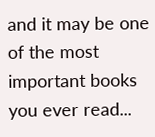and it may be one of the most important books you ever read...